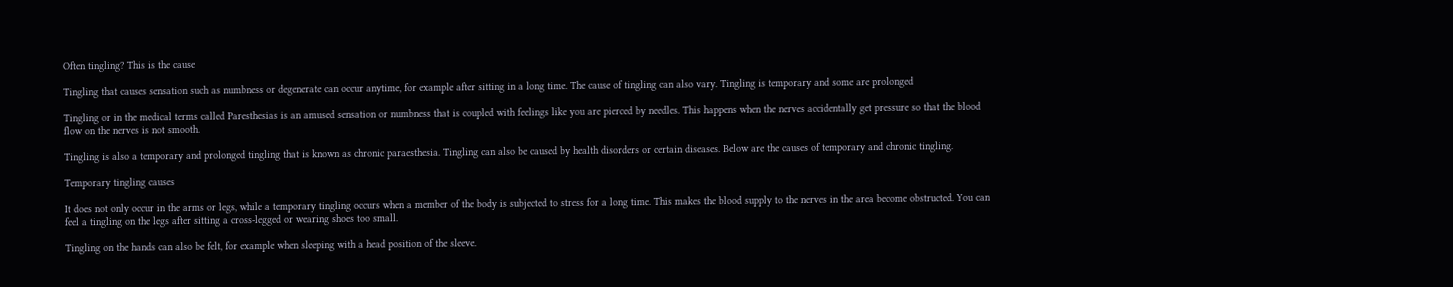Often tingling? This is the cause

Tingling that causes sensation such as numbness or degenerate can occur anytime, for example after sitting in a long time. The cause of tingling can also vary. Tingling is temporary and some are prolonged

Tingling or in the medical terms called Paresthesias is an amused sensation or numbness that is coupled with feelings like you are pierced by needles. This happens when the nerves accidentally get pressure so that the blood flow on the nerves is not smooth.

Tingling is also a temporary and prolonged tingling that is known as chronic paraesthesia. Tingling can also be caused by health disorders or certain diseases. Below are the causes of temporary and chronic tingling.

Temporary tingling causes

It does not only occur in the arms or legs, while a temporary tingling occurs when a member of the body is subjected to stress for a long time. This makes the blood supply to the nerves in the area become obstructed. You can feel a tingling on the legs after sitting a cross-legged or wearing shoes too small.

Tingling on the hands can also be felt, for example when sleeping with a head position of the sleeve.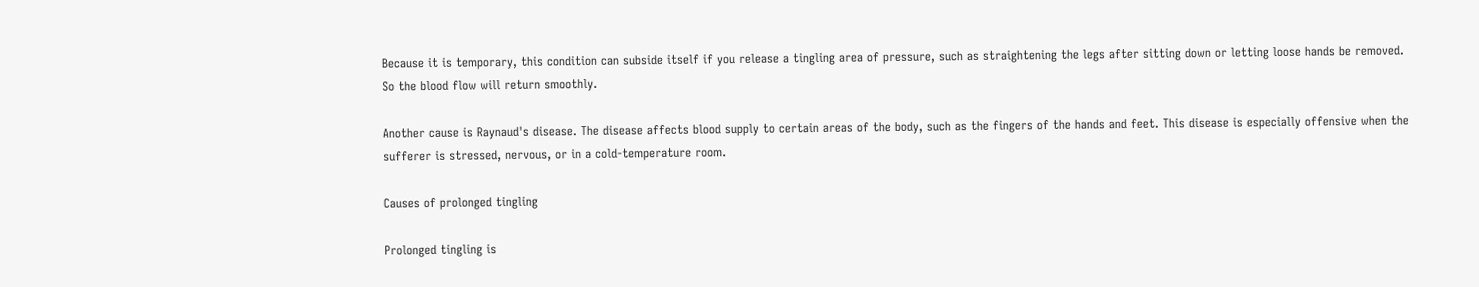Because it is temporary, this condition can subside itself if you release a tingling area of pressure, such as straightening the legs after sitting down or letting loose hands be removed. So the blood flow will return smoothly.

Another cause is Raynaud's disease. The disease affects blood supply to certain areas of the body, such as the fingers of the hands and feet. This disease is especially offensive when the sufferer is stressed, nervous, or in a cold-temperature room.

Causes of prolonged tingling

Prolonged tingling is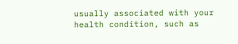usually associated with your health condition, such as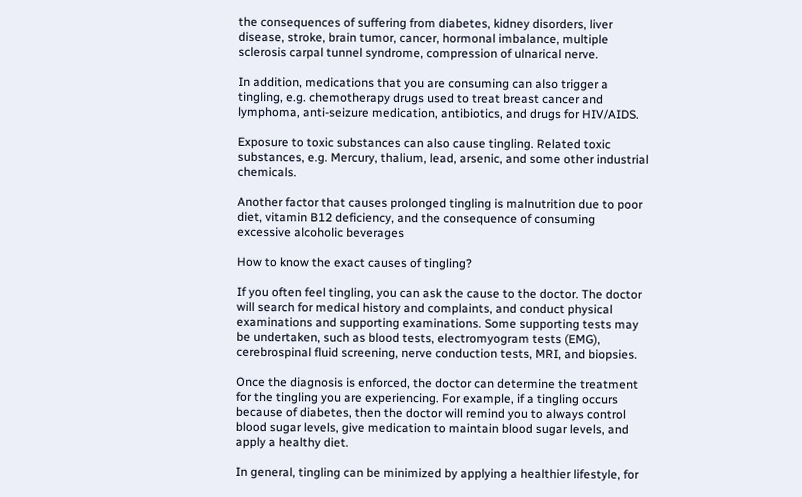the consequences of suffering from diabetes, kidney disorders, liver disease, stroke, brain tumor, cancer, hormonal imbalance, multiple sclerosis carpal tunnel syndrome, compression of ulnarical nerve.

In addition, medications that you are consuming can also trigger a tingling, e.g. chemotherapy drugs used to treat breast cancer and lymphoma, anti-seizure medication, antibiotics, and drugs for HIV/AIDS.

Exposure to toxic substances can also cause tingling. Related toxic substances, e.g. Mercury, thalium, lead, arsenic, and some other industrial chemicals.

Another factor that causes prolonged tingling is malnutrition due to poor diet, vitamin B12 deficiency, and the consequence of consuming excessive alcoholic beverages

How to know the exact causes of tingling?

If you often feel tingling, you can ask the cause to the doctor. The doctor will search for medical history and complaints, and conduct physical examinations and supporting examinations. Some supporting tests may be undertaken, such as blood tests, electromyogram tests (EMG), cerebrospinal fluid screening, nerve conduction tests, MRI, and biopsies.

Once the diagnosis is enforced, the doctor can determine the treatment for the tingling you are experiencing. For example, if a tingling occurs because of diabetes, then the doctor will remind you to always control blood sugar levels, give medication to maintain blood sugar levels, and apply a healthy diet.

In general, tingling can be minimized by applying a healthier lifestyle, for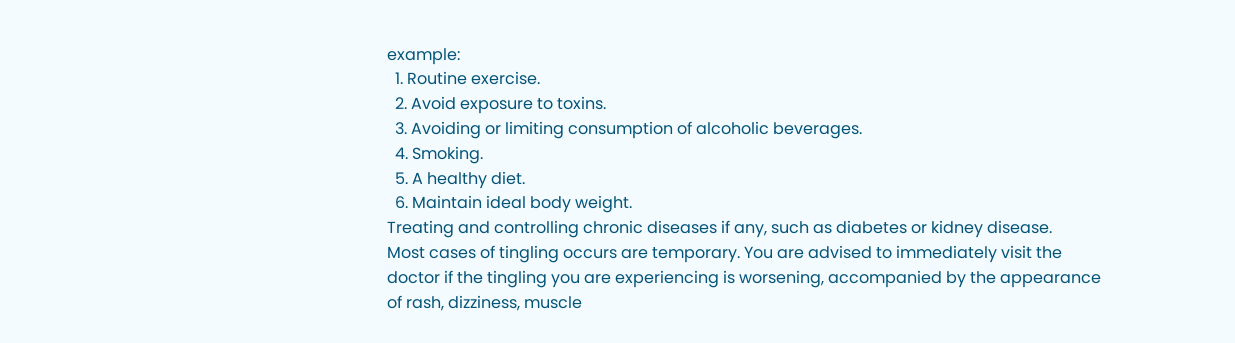example:
  1. Routine exercise.
  2. Avoid exposure to toxins.
  3. Avoiding or limiting consumption of alcoholic beverages.
  4. Smoking.
  5. A healthy diet.
  6. Maintain ideal body weight.
Treating and controlling chronic diseases if any, such as diabetes or kidney disease.
Most cases of tingling occurs are temporary. You are advised to immediately visit the doctor if the tingling you are experiencing is worsening, accompanied by the appearance of rash, dizziness, muscle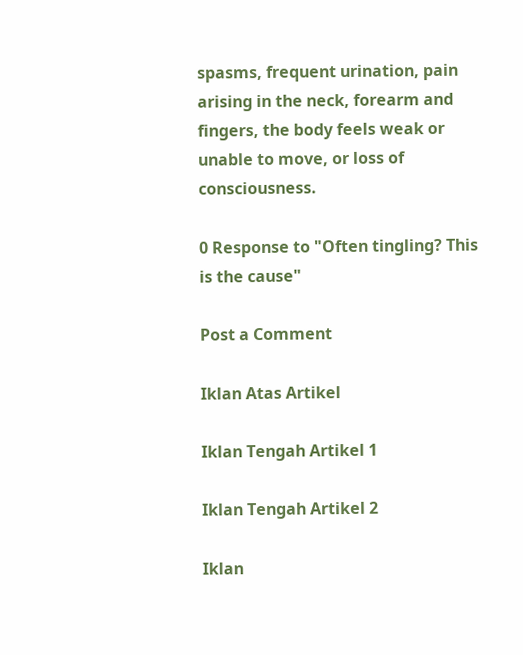spasms, frequent urination, pain arising in the neck, forearm and fingers, the body feels weak or unable to move, or loss of consciousness.

0 Response to "Often tingling? This is the cause"

Post a Comment

Iklan Atas Artikel

Iklan Tengah Artikel 1

Iklan Tengah Artikel 2

Iklan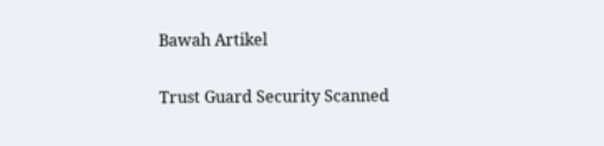Bawah Artikel

Trust Guard Security Scanned